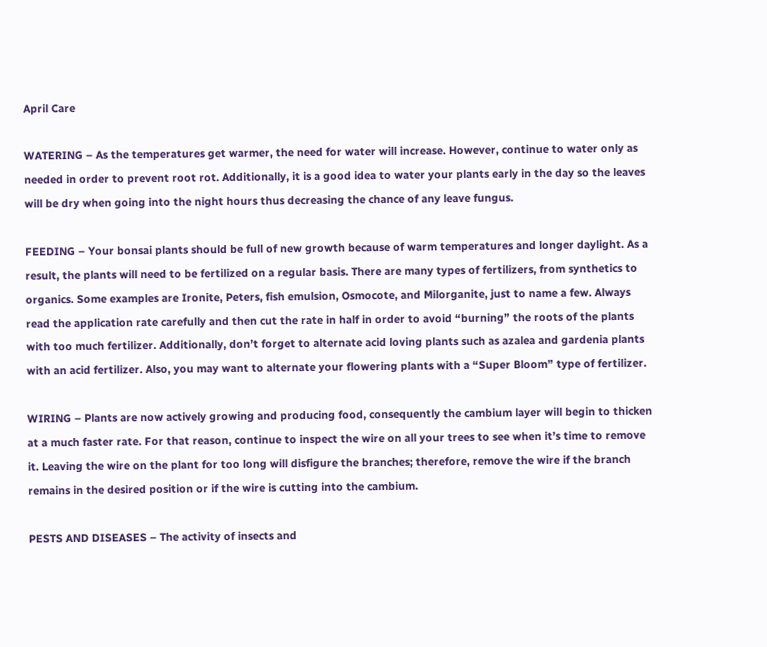April Care

WATERING – As the temperatures get warmer, the need for water will increase. However, continue to water only as needed in order to prevent root rot. Additionally, it is a good idea to water your plants early in the day so the leaves will be dry when going into the night hours thus decreasing the chance of any leave fungus.

FEEDING – Your bonsai plants should be full of new growth because of warm temperatures and longer daylight. As a result, the plants will need to be fertilized on a regular basis. There are many types of fertilizers, from synthetics to organics. Some examples are Ironite, Peters, fish emulsion, Osmocote, and Milorganite, just to name a few. Always read the application rate carefully and then cut the rate in half in order to avoid “burning” the roots of the plants with too much fertilizer. Additionally, don’t forget to alternate acid loving plants such as azalea and gardenia plants with an acid fertilizer. Also, you may want to alternate your flowering plants with a “Super Bloom” type of fertilizer.

WIRING – Plants are now actively growing and producing food, consequently the cambium layer will begin to thicken at a much faster rate. For that reason, continue to inspect the wire on all your trees to see when it’s time to remove it. Leaving the wire on the plant for too long will disfigure the branches; therefore, remove the wire if the branch remains in the desired position or if the wire is cutting into the cambium.

PESTS AND DISEASES – The activity of insects and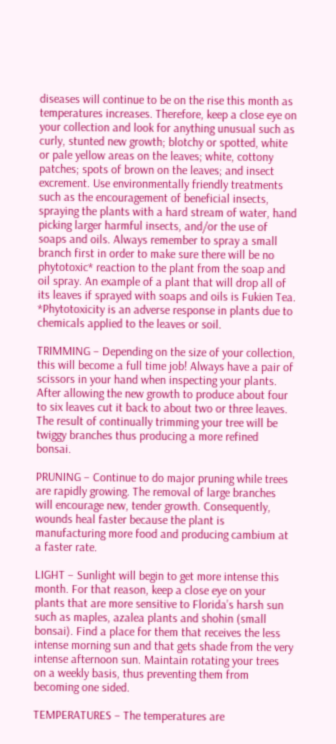diseases will continue to be on the rise this month as temperatures increases. Therefore, keep a close eye on your collection and look for anything unusual such as curly, stunted new growth; blotchy or spotted, white or pale yellow areas on the leaves; white, cottony patches; spots of brown on the leaves; and insect excrement. Use environmentally friendly treatments such as the encouragement of beneficial insects, spraying the plants with a hard stream of water, hand picking larger harmful insects, and/or the use of soaps and oils. Always remember to spray a small branch first in order to make sure there will be no phytotoxic* reaction to the plant from the soap and oil spray. An example of a plant that will drop all of its leaves if sprayed with soaps and oils is Fukien Tea. *Phytotoxicity is an adverse response in plants due to chemicals applied to the leaves or soil.

TRIMMING – Depending on the size of your collection, this will become a full time job! Always have a pair of scissors in your hand when inspecting your plants. After allowing the new growth to produce about four to six leaves cut it back to about two or three leaves. The result of continually trimming your tree will be twiggy branches thus producing a more refined bonsai.

PRUNING – Continue to do major pruning while trees are rapidly growing. The removal of large branches will encourage new, tender growth. Consequently, wounds heal faster because the plant is manufacturing more food and producing cambium at a faster rate.

LIGHT – Sunlight will begin to get more intense this month. For that reason, keep a close eye on your plants that are more sensitive to Florida’s harsh sun such as maples, azalea plants and shohin (small bonsai). Find a place for them that receives the less intense morning sun and that gets shade from the very intense afternoon sun. Maintain rotating your trees on a weekly basis, thus preventing them from becoming one sided.

TEMPERATURES – The temperatures are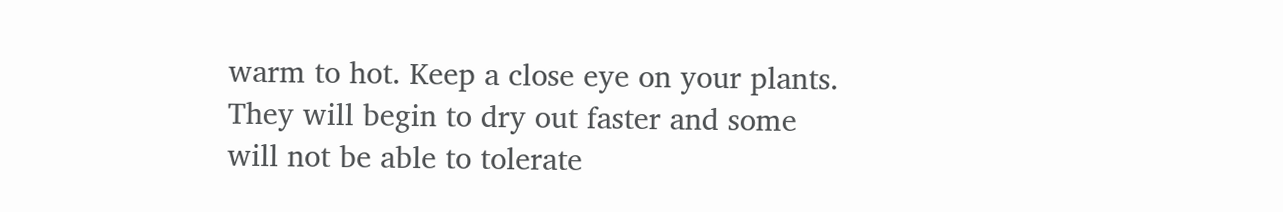warm to hot. Keep a close eye on your plants. They will begin to dry out faster and some will not be able to tolerate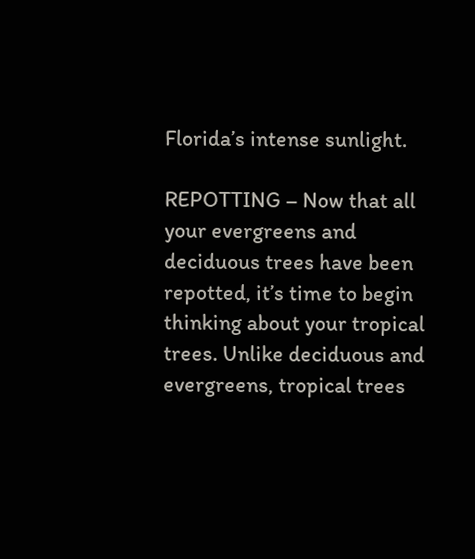Florida’s intense sunlight.

REPOTTING – Now that all your evergreens and deciduous trees have been repotted, it’s time to begin thinking about your tropical trees. Unlike deciduous and evergreens, tropical trees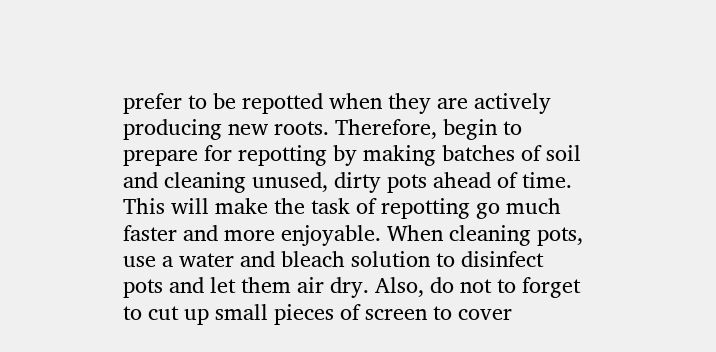prefer to be repotted when they are actively producing new roots. Therefore, begin to prepare for repotting by making batches of soil and cleaning unused, dirty pots ahead of time. This will make the task of repotting go much faster and more enjoyable. When cleaning pots, use a water and bleach solution to disinfect pots and let them air dry. Also, do not to forget to cut up small pieces of screen to cover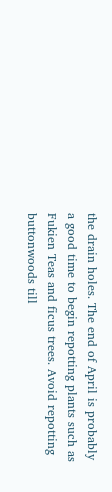the drain holes. The end of April is probably a good time to begin repotting plants such as Fukien Teas and ficus trees. Avoid repotting buttonwoods till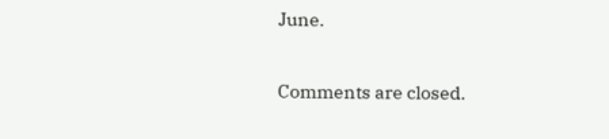June.

Comments are closed.